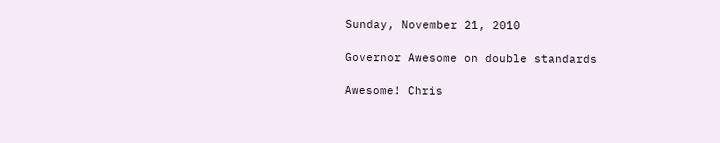Sunday, November 21, 2010

Governor Awesome on double standards

Awesome! Chris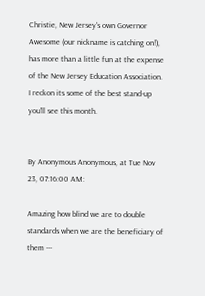Christie, New Jersey's own Governor Awesome (our nickname is catching on!), has more than a little fun at the expense of the New Jersey Education Association. I reckon its some of the best stand-up you'll see this month.


By Anonymous Anonymous, at Tue Nov 23, 07:16:00 AM:

Amazing how blind we are to double standards when we are the beneficiary of them ---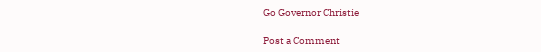Go Governor Christie

Post a Comment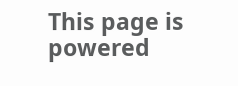This page is powered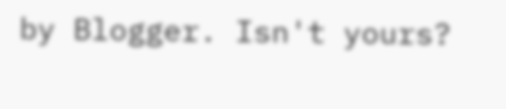by Blogger. Isn't yours?